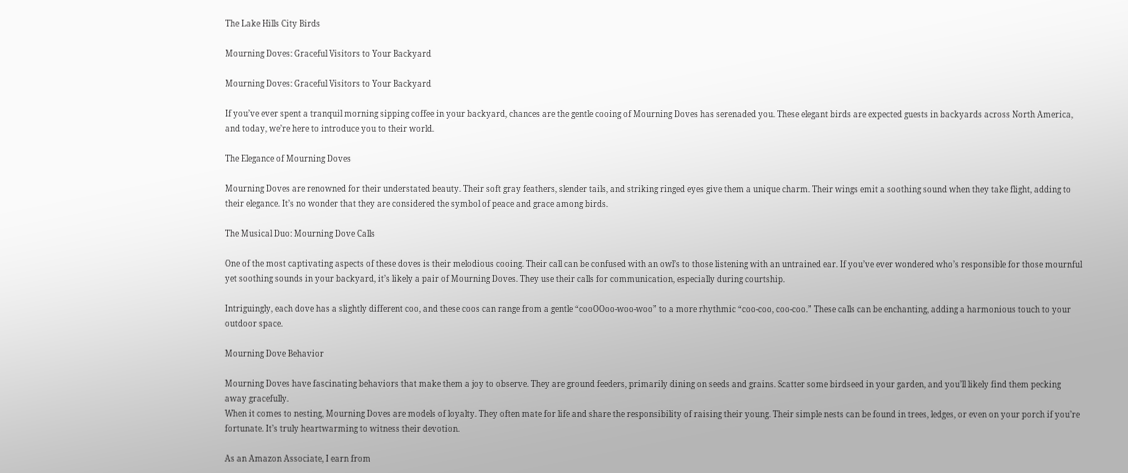The Lake Hills City Birds

Mourning Doves: Graceful Visitors to Your Backyard

Mourning Doves: Graceful Visitors to Your Backyard

If you’ve ever spent a tranquil morning sipping coffee in your backyard, chances are the gentle cooing of Mourning Doves has serenaded you. These elegant birds are expected guests in backyards across North America, and today, we’re here to introduce you to their world.

The Elegance of Mourning Doves

Mourning Doves are renowned for their understated beauty. Their soft gray feathers, slender tails, and striking ringed eyes give them a unique charm. Their wings emit a soothing sound when they take flight, adding to their elegance. It’s no wonder that they are considered the symbol of peace and grace among birds.

The Musical Duo: Mourning Dove Calls

One of the most captivating aspects of these doves is their melodious cooing. Their call can be confused with an owl’s to those listening with an untrained ear. If you’ve ever wondered who’s responsible for those mournful yet soothing sounds in your backyard, it’s likely a pair of Mourning Doves. They use their calls for communication, especially during courtship.

Intriguingly, each dove has a slightly different coo, and these coos can range from a gentle “cooOOoo-woo-woo” to a more rhythmic “coo-coo, coo-coo.” These calls can be enchanting, adding a harmonious touch to your outdoor space.

Mourning Dove Behavior

Mourning Doves have fascinating behaviors that make them a joy to observe. They are ground feeders, primarily dining on seeds and grains. Scatter some birdseed in your garden, and you’ll likely find them pecking away gracefully.
When it comes to nesting, Mourning Doves are models of loyalty. They often mate for life and share the responsibility of raising their young. Their simple nests can be found in trees, ledges, or even on your porch if you’re fortunate. It’s truly heartwarming to witness their devotion.

As an Amazon Associate, I earn from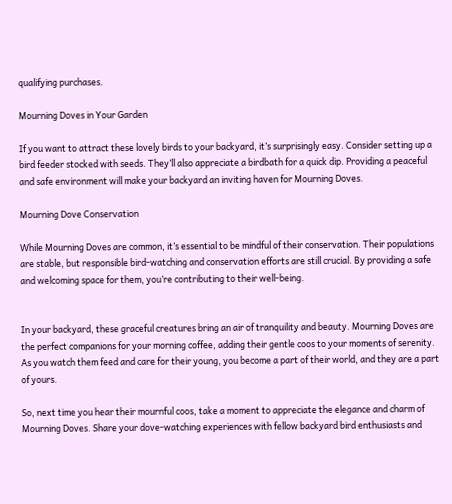qualifying purchases.

Mourning Doves in Your Garden

If you want to attract these lovely birds to your backyard, it’s surprisingly easy. Consider setting up a bird feeder stocked with seeds. They’ll also appreciate a birdbath for a quick dip. Providing a peaceful and safe environment will make your backyard an inviting haven for Mourning Doves.

Mourning Dove Conservation

While Mourning Doves are common, it’s essential to be mindful of their conservation. Their populations are stable, but responsible bird-watching and conservation efforts are still crucial. By providing a safe and welcoming space for them, you’re contributing to their well-being.


In your backyard, these graceful creatures bring an air of tranquility and beauty. Mourning Doves are the perfect companions for your morning coffee, adding their gentle coos to your moments of serenity. As you watch them feed and care for their young, you become a part of their world, and they are a part of yours.

So, next time you hear their mournful coos, take a moment to appreciate the elegance and charm of Mourning Doves. Share your dove-watching experiences with fellow backyard bird enthusiasts and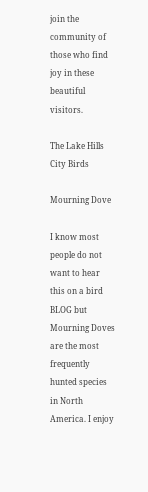join the community of those who find joy in these beautiful visitors.

The Lake Hills City Birds

Mourning Dove

I know most people do not want to hear this on a bird BLOG but Mourning Doves are the most frequently hunted species in North America. I enjoy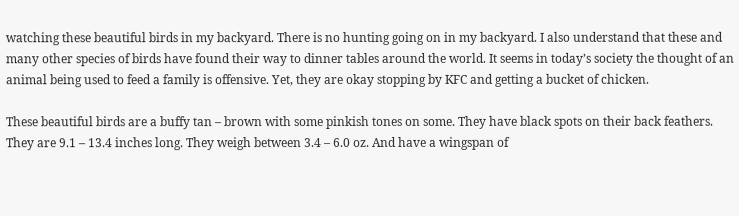watching these beautiful birds in my backyard. There is no hunting going on in my backyard. I also understand that these and many other species of birds have found their way to dinner tables around the world. It seems in today’s society the thought of an animal being used to feed a family is offensive. Yet, they are okay stopping by KFC and getting a bucket of chicken.

These beautiful birds are a buffy tan – brown with some pinkish tones on some. They have black spots on their back feathers. They are 9.1 – 13.4 inches long. They weigh between 3.4 – 6.0 oz. And have a wingspan of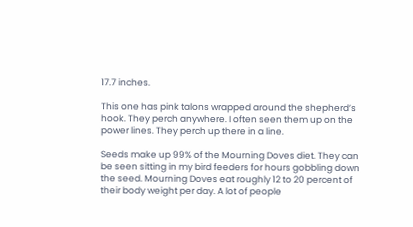17.7 inches.

This one has pink talons wrapped around the shepherd’s hook. They perch anywhere. I often seen them up on the power lines. They perch up there in a line.

Seeds make up 99% of the Mourning Doves diet. They can be seen sitting in my bird feeders for hours gobbling down the seed. Mourning Doves eat roughly 12 to 20 percent of their body weight per day. A lot of people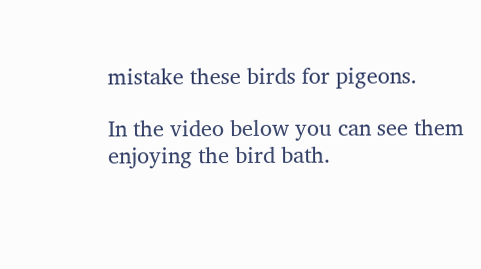mistake these birds for pigeons.

In the video below you can see them enjoying the bird bath.